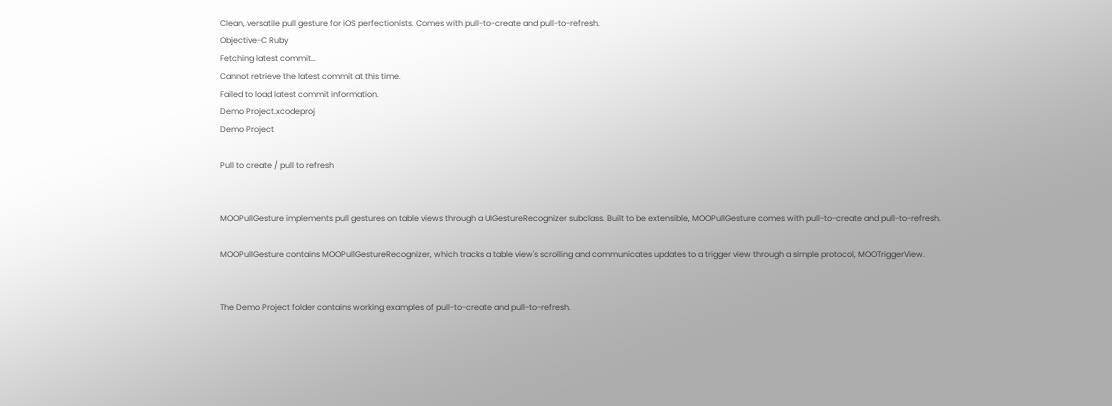Clean, versatile pull gesture for iOS perfectionists. Comes with pull-to-create and pull-to-refresh.
Objective-C Ruby
Fetching latest commit…
Cannot retrieve the latest commit at this time.
Failed to load latest commit information.
Demo Project.xcodeproj
Demo Project

Pull to create / pull to refresh


MOOPullGesture implements pull gestures on table views through a UIGestureRecognizer subclass. Built to be extensible, MOOPullGesture comes with pull-to-create and pull-to-refresh.

MOOPullGesture contains MOOPullGestureRecognizer, which tracks a table view's scrolling and communicates updates to a trigger view through a simple protocol, MOOTriggerView.


The Demo Project folder contains working examples of pull-to-create and pull-to-refresh.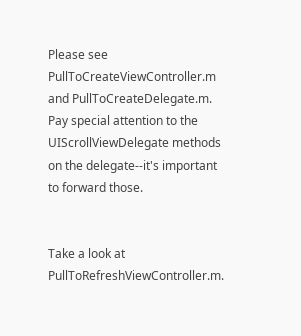Please see PullToCreateViewController.m and PullToCreateDelegate.m. Pay special attention to the UIScrollViewDelegate methods on the delegate--it's important to forward those.


Take a look at PullToRefreshViewController.m.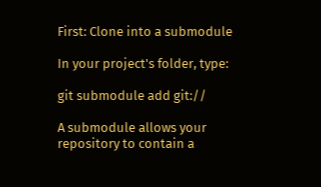First: Clone into a submodule

In your project's folder, type:

git submodule add git://

A submodule allows your repository to contain a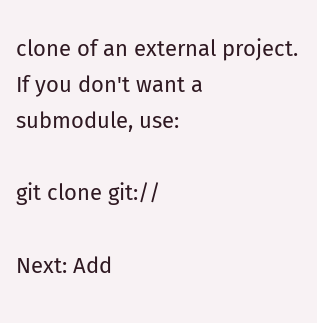clone of an external project. If you don't want a submodule, use:

git clone git://

Next: Add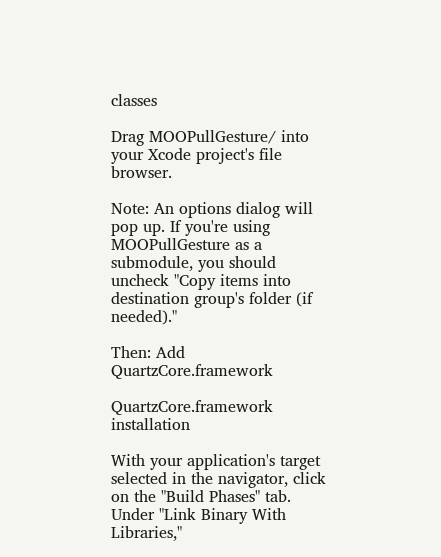classes

Drag MOOPullGesture/ into your Xcode project's file browser.

Note: An options dialog will pop up. If you're using MOOPullGesture as a submodule, you should uncheck "Copy items into destination group's folder (if needed)."

Then: Add QuartzCore.framework

QuartzCore.framework installation

With your application's target selected in the navigator, click on the "Build Phases" tab. Under "Link Binary With Libraries,"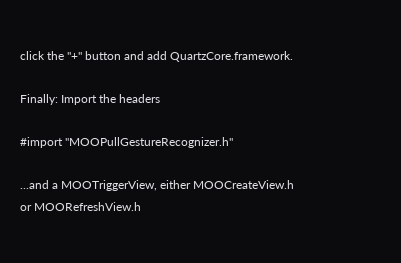click the "+" button and add QuartzCore.framework.

Finally: Import the headers

#import "MOOPullGestureRecognizer.h"

...and a MOOTriggerView, either MOOCreateView.h or MOORefreshView.h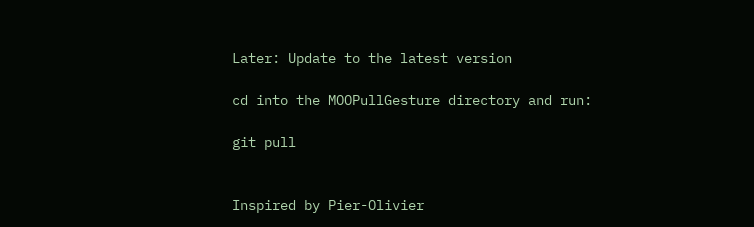Later: Update to the latest version

cd into the MOOPullGesture directory and run:

git pull


Inspired by Pier-Olivier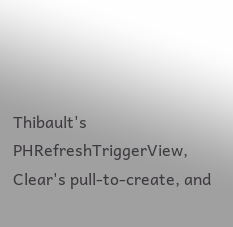Thibault's PHRefreshTriggerView, Clear's pull-to-create, and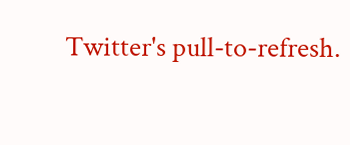Twitter's pull-to-refresh.